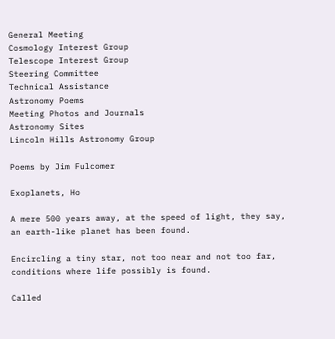General Meeting
Cosmology Interest Group
Telescope Interest Group
Steering Committee
Technical Assistance
Astronomy Poems
Meeting Photos and Journals
Astronomy Sites
Lincoln Hills Astronomy Group

Poems by Jim Fulcomer

Exoplanets, Ho

A mere 500 years away, at the speed of light, they say,
an earth-like planet has been found.

Encircling a tiny star, not too near and not too far,
conditions where life possibly is found.

Called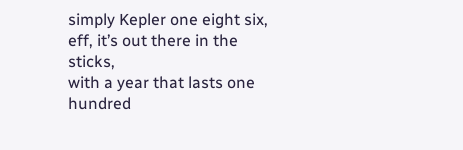simply Kepler one eight six, eff, it’s out there in the sticks,
with a year that lasts one hundred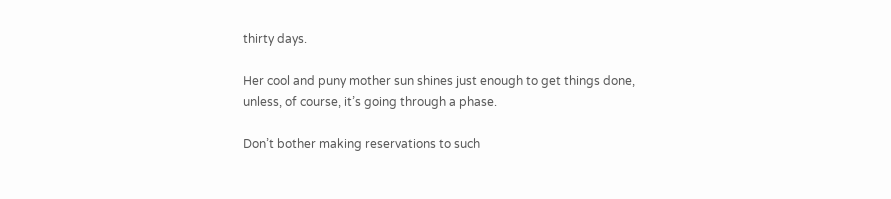thirty days.

Her cool and puny mother sun shines just enough to get things done,
unless, of course, it’s going through a phase.

Don’t bother making reservations to such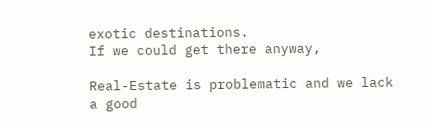exotic destinations.
If we could get there anyway,

Real-Estate is problematic and we lack a good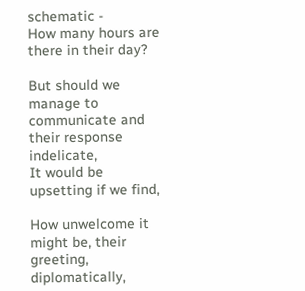schematic -
How many hours are there in their day?

But should we manage to communicate and their response indelicate,
It would be upsetting if we find,

How unwelcome it might be, their greeting, diplomatically,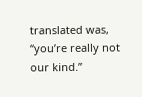translated was, “you’re really not our kind.”